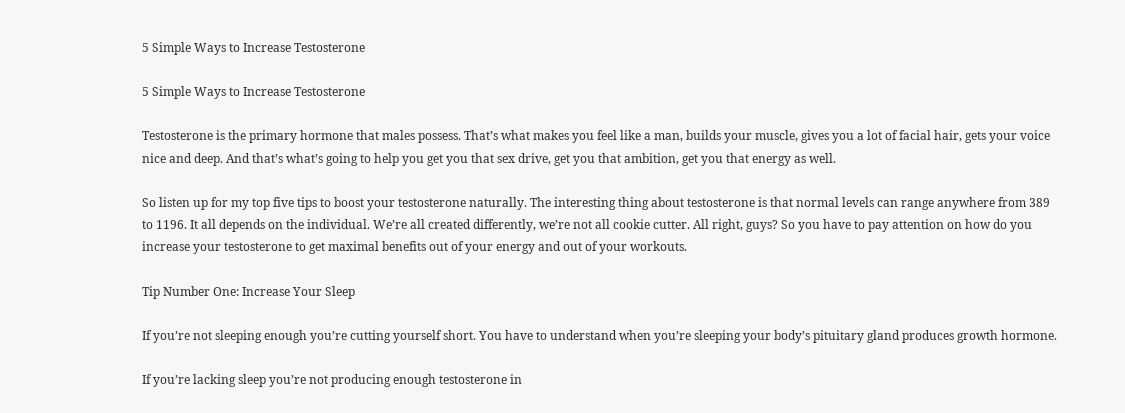5 Simple Ways to Increase Testosterone

5 Simple Ways to Increase Testosterone

Testosterone is the primary hormone that males possess. That’s what makes you feel like a man, builds your muscle, gives you a lot of facial hair, gets your voice nice and deep. And that’s what’s going to help you get you that sex drive, get you that ambition, get you that energy as well.

So listen up for my top five tips to boost your testosterone naturally. The interesting thing about testosterone is that normal levels can range anywhere from 389 to 1196. It all depends on the individual. We’re all created differently, we’re not all cookie cutter. All right, guys? So you have to pay attention on how do you increase your testosterone to get maximal benefits out of your energy and out of your workouts.

Tip Number One: Increase Your Sleep

If you’re not sleeping enough you’re cutting yourself short. You have to understand when you’re sleeping your body’s pituitary gland produces growth hormone.

If you’re lacking sleep you’re not producing enough testosterone in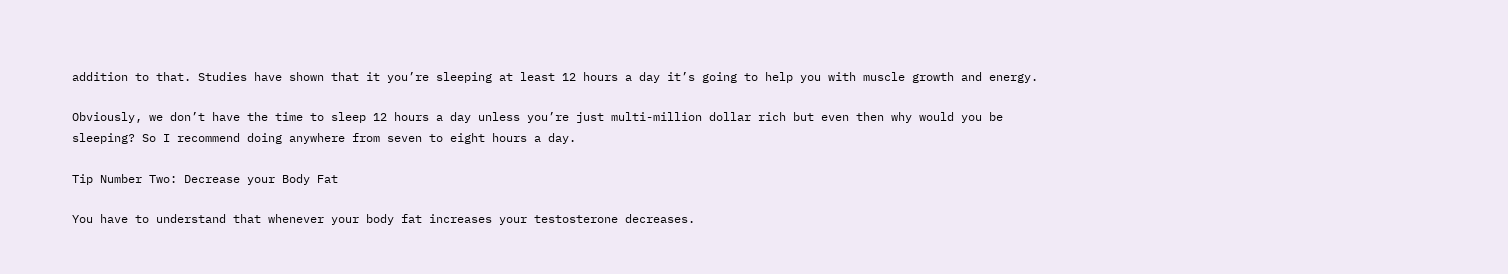addition to that. Studies have shown that it you’re sleeping at least 12 hours a day it’s going to help you with muscle growth and energy.

Obviously, we don’t have the time to sleep 12 hours a day unless you’re just multi-million dollar rich but even then why would you be sleeping? So I recommend doing anywhere from seven to eight hours a day.

Tip Number Two: Decrease your Body Fat

You have to understand that whenever your body fat increases your testosterone decreases.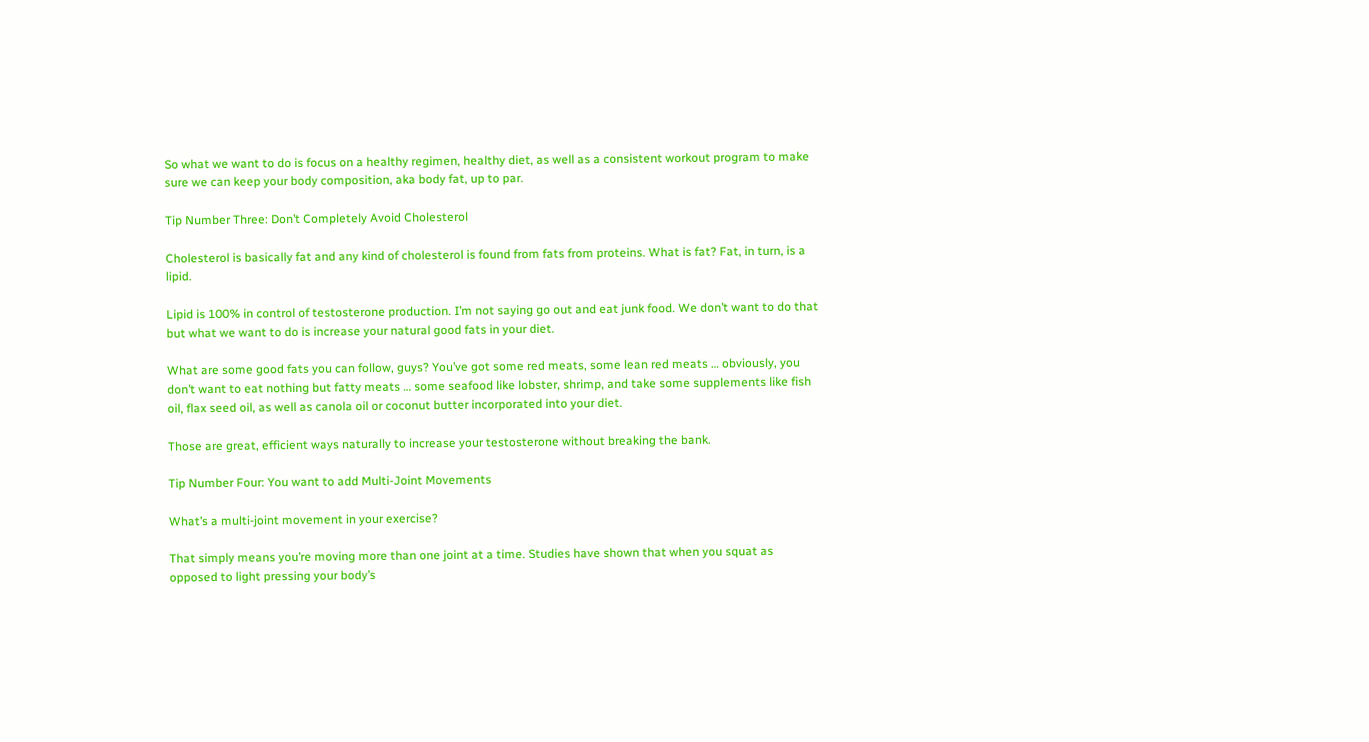So what we want to do is focus on a healthy regimen, healthy diet, as well as a consistent workout program to make sure we can keep your body composition, aka body fat, up to par.

Tip Number Three: Don’t Completely Avoid Cholesterol

Cholesterol is basically fat and any kind of cholesterol is found from fats from proteins. What is fat? Fat, in turn, is a lipid.

Lipid is 100% in control of testosterone production. I’m not saying go out and eat junk food. We don’t want to do that but what we want to do is increase your natural good fats in your diet.

What are some good fats you can follow, guys? You’ve got some red meats, some lean red meats … obviously, you don’t want to eat nothing but fatty meats … some seafood like lobster, shrimp, and take some supplements like fish oil, flax seed oil, as well as canola oil or coconut butter incorporated into your diet.

Those are great, efficient ways naturally to increase your testosterone without breaking the bank.

Tip Number Four: You want to add Multi-Joint Movements

What’s a multi-joint movement in your exercise?

That simply means you’re moving more than one joint at a time. Studies have shown that when you squat as opposed to light pressing your body’s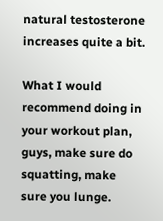natural testosterone increases quite a bit.

What I would recommend doing in your workout plan, guys, make sure do squatting, make sure you lunge.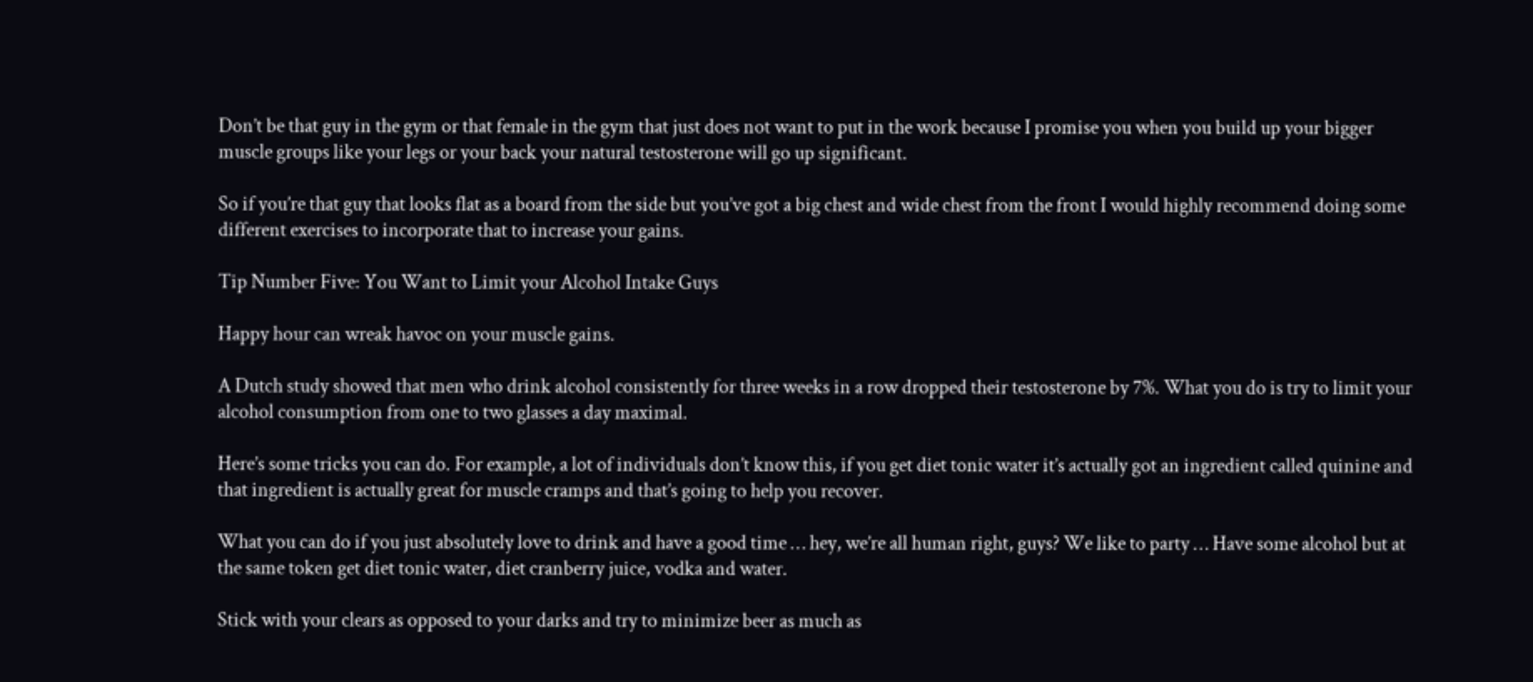Don’t be that guy in the gym or that female in the gym that just does not want to put in the work because I promise you when you build up your bigger muscle groups like your legs or your back your natural testosterone will go up significant.

So if you’re that guy that looks flat as a board from the side but you’ve got a big chest and wide chest from the front I would highly recommend doing some different exercises to incorporate that to increase your gains.

Tip Number Five: You Want to Limit your Alcohol Intake Guys

Happy hour can wreak havoc on your muscle gains.

A Dutch study showed that men who drink alcohol consistently for three weeks in a row dropped their testosterone by 7%. What you do is try to limit your alcohol consumption from one to two glasses a day maximal.

Here’s some tricks you can do. For example, a lot of individuals don’t know this, if you get diet tonic water it’s actually got an ingredient called quinine and that ingredient is actually great for muscle cramps and that’s going to help you recover.

What you can do if you just absolutely love to drink and have a good time … hey, we’re all human right, guys? We like to party … Have some alcohol but at the same token get diet tonic water, diet cranberry juice, vodka and water.

Stick with your clears as opposed to your darks and try to minimize beer as much as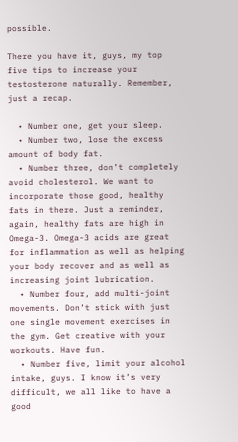possible.

There you have it, guys, my top five tips to increase your testosterone naturally. Remember, just a recap.

  • Number one, get your sleep.
  • Number two, lose the excess amount of body fat.
  • Number three, don’t completely avoid cholesterol. We want to incorporate those good, healthy fats in there. Just a reminder, again, healthy fats are high in Omega-3. Omega-3 acids are great for inflammation as well as helping your body recover and as well as increasing joint lubrication.
  • Number four, add multi-joint movements. Don’t stick with just one single movement exercises in the gym. Get creative with your workouts. Have fun.
  • Number five, limit your alcohol intake, guys. I know it’s very difficult, we all like to have a good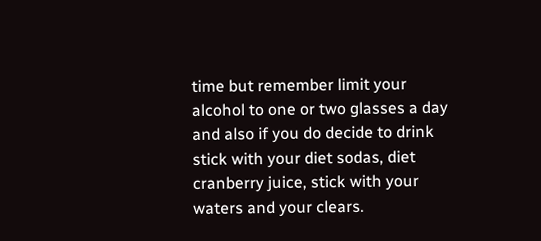time but remember limit your alcohol to one or two glasses a day and also if you do decide to drink stick with your diet sodas, diet cranberry juice, stick with your waters and your clears.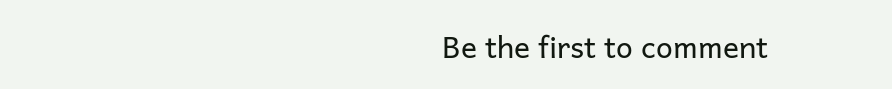Be the first to comment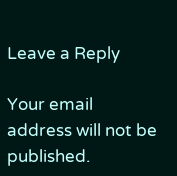Leave a Reply

Your email address will not be published.